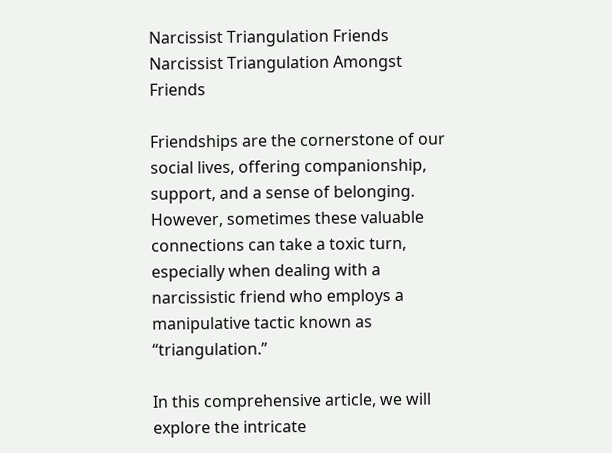Narcissist Triangulation Friends
Narcissist Triangulation Amongst Friends

Friendships are the cornerstone of our social lives, offering companionship, support, and a sense of belonging. However, sometimes these valuable connections can take a toxic turn, especially when dealing with a narcissistic friend who employs a manipulative tactic known as “triangulation.”

In this comprehensive article, we will explore the intricate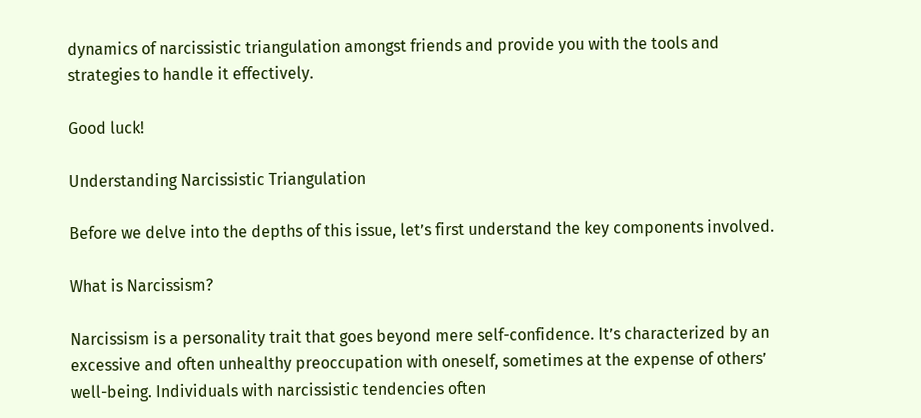dynamics of narcissistic triangulation amongst friends and provide you with the tools and strategies to handle it effectively.

Good luck!

Understanding Narcissistic Triangulation

Before we delve into the depths of this issue, let’s first understand the key components involved.

What is Narcissism?

Narcissism is a personality trait that goes beyond mere self-confidence. It’s characterized by an excessive and often unhealthy preoccupation with oneself, sometimes at the expense of others’ well-being. Individuals with narcissistic tendencies often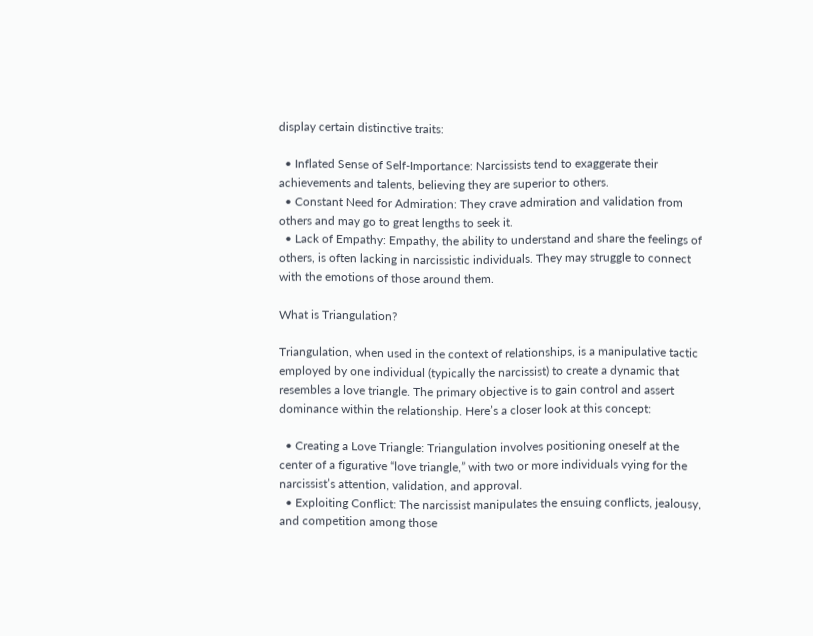display certain distinctive traits:

  • Inflated Sense of Self-Importance: Narcissists tend to exaggerate their achievements and talents, believing they are superior to others.
  • Constant Need for Admiration: They crave admiration and validation from others and may go to great lengths to seek it.
  • Lack of Empathy: Empathy, the ability to understand and share the feelings of others, is often lacking in narcissistic individuals. They may struggle to connect with the emotions of those around them.

What is Triangulation?

Triangulation, when used in the context of relationships, is a manipulative tactic employed by one individual (typically the narcissist) to create a dynamic that resembles a love triangle. The primary objective is to gain control and assert dominance within the relationship. Here’s a closer look at this concept:

  • Creating a Love Triangle: Triangulation involves positioning oneself at the center of a figurative “love triangle,” with two or more individuals vying for the narcissist’s attention, validation, and approval.
  • Exploiting Conflict: The narcissist manipulates the ensuing conflicts, jealousy, and competition among those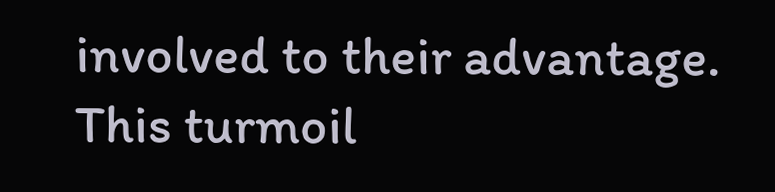involved to their advantage. This turmoil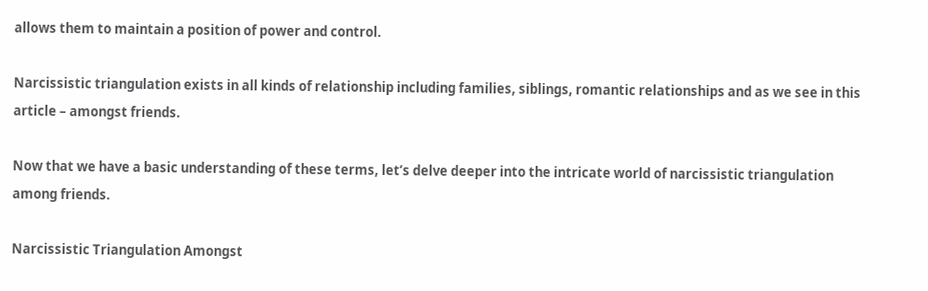allows them to maintain a position of power and control.

Narcissistic triangulation exists in all kinds of relationship including families, siblings, romantic relationships and as we see in this article – amongst friends.

Now that we have a basic understanding of these terms, let’s delve deeper into the intricate world of narcissistic triangulation among friends.

Narcissistic Triangulation Amongst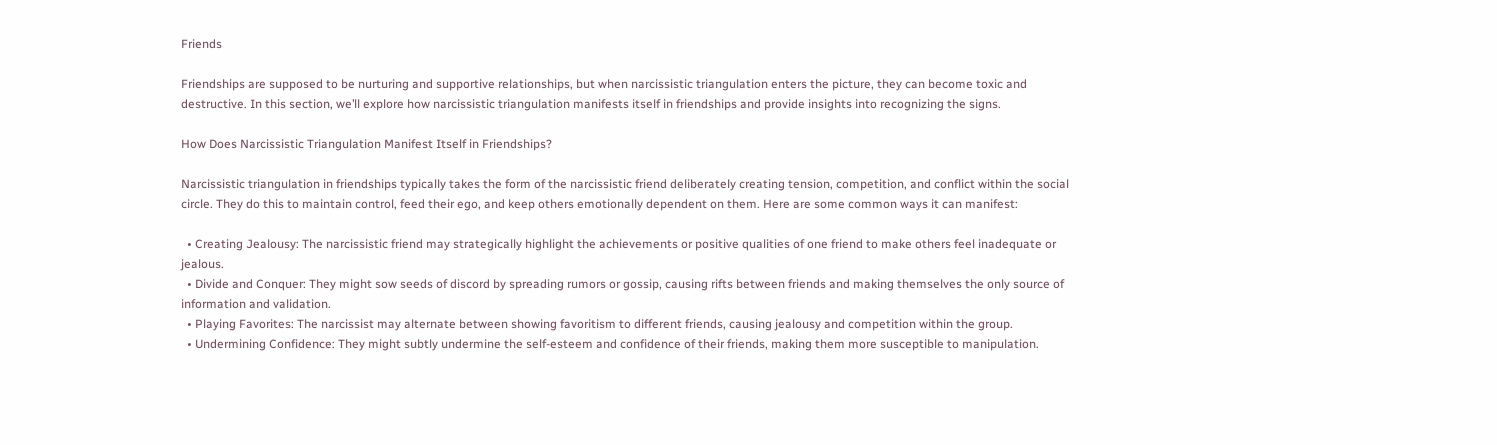Friends

Friendships are supposed to be nurturing and supportive relationships, but when narcissistic triangulation enters the picture, they can become toxic and destructive. In this section, we’ll explore how narcissistic triangulation manifests itself in friendships and provide insights into recognizing the signs.

How Does Narcissistic Triangulation Manifest Itself in Friendships?

Narcissistic triangulation in friendships typically takes the form of the narcissistic friend deliberately creating tension, competition, and conflict within the social circle. They do this to maintain control, feed their ego, and keep others emotionally dependent on them. Here are some common ways it can manifest:

  • Creating Jealousy: The narcissistic friend may strategically highlight the achievements or positive qualities of one friend to make others feel inadequate or jealous.
  • Divide and Conquer: They might sow seeds of discord by spreading rumors or gossip, causing rifts between friends and making themselves the only source of information and validation.
  • Playing Favorites: The narcissist may alternate between showing favoritism to different friends, causing jealousy and competition within the group.
  • Undermining Confidence: They might subtly undermine the self-esteem and confidence of their friends, making them more susceptible to manipulation.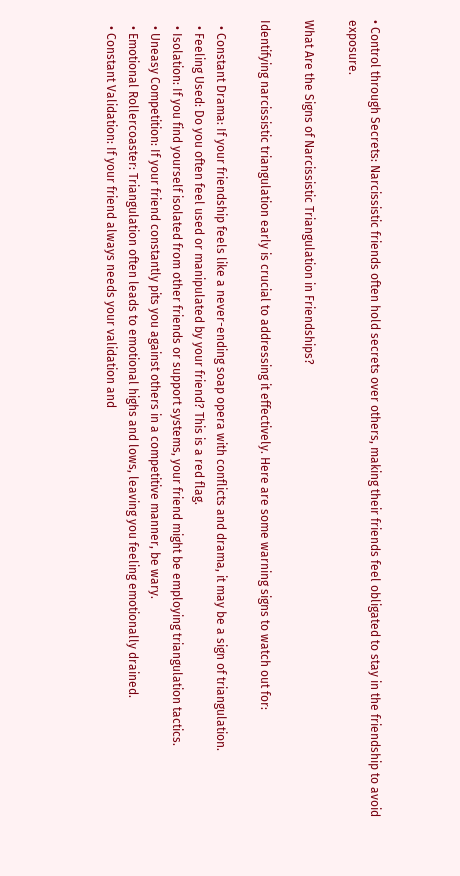• Control through Secrets: Narcissistic friends often hold secrets over others, making their friends feel obligated to stay in the friendship to avoid exposure.

What Are the Signs of Narcissistic Triangulation in Friendships?

Identifying narcissistic triangulation early is crucial to addressing it effectively. Here are some warning signs to watch out for:

  • Constant Drama: If your friendship feels like a never-ending soap opera with conflicts and drama, it may be a sign of triangulation.
  • Feeling Used: Do you often feel used or manipulated by your friend? This is a red flag.
  • Isolation: If you find yourself isolated from other friends or support systems, your friend might be employing triangulation tactics.
  • Uneasy Competition: If your friend constantly pits you against others in a competitive manner, be wary.
  • Emotional Rollercoaster: Triangulation often leads to emotional highs and lows, leaving you feeling emotionally drained.
  • Constant Validation: If your friend always needs your validation and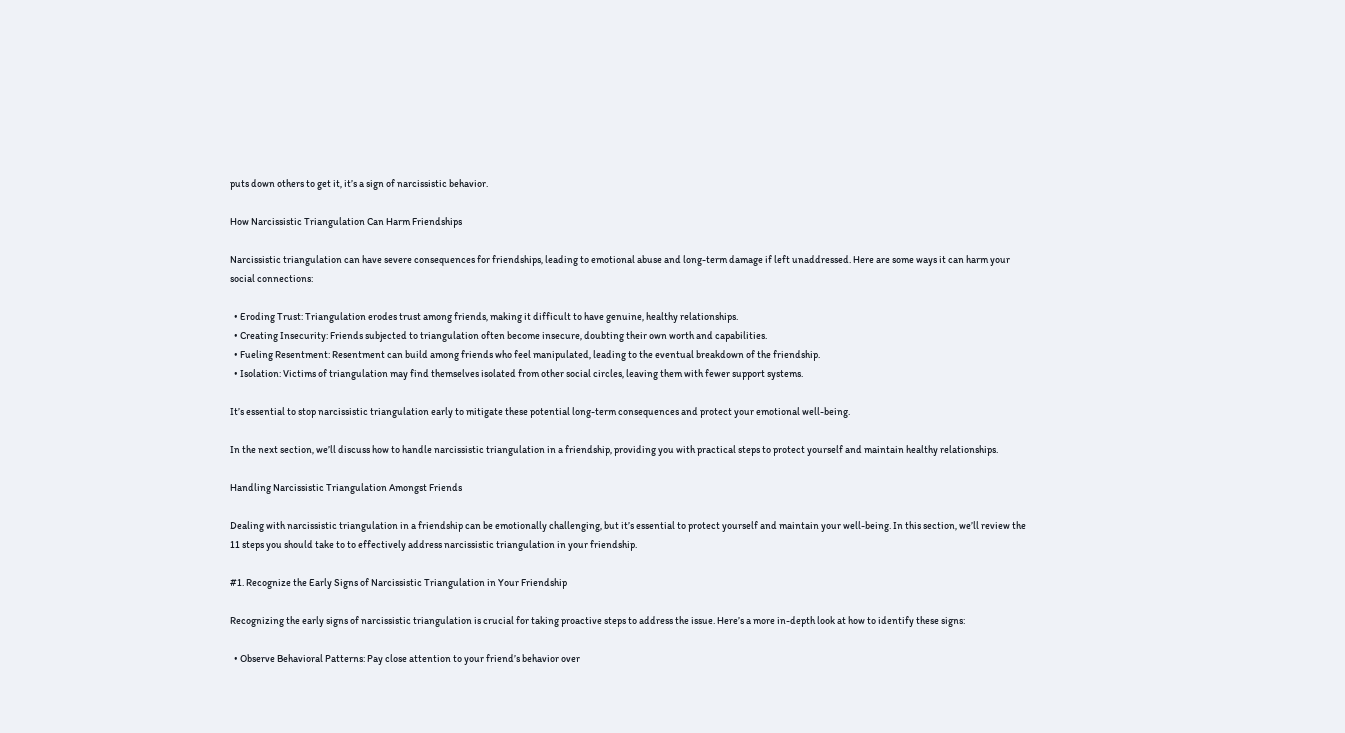puts down others to get it, it’s a sign of narcissistic behavior.

How Narcissistic Triangulation Can Harm Friendships

Narcissistic triangulation can have severe consequences for friendships, leading to emotional abuse and long-term damage if left unaddressed. Here are some ways it can harm your social connections:

  • Eroding Trust: Triangulation erodes trust among friends, making it difficult to have genuine, healthy relationships.
  • Creating Insecurity: Friends subjected to triangulation often become insecure, doubting their own worth and capabilities.
  • Fueling Resentment: Resentment can build among friends who feel manipulated, leading to the eventual breakdown of the friendship.
  • Isolation: Victims of triangulation may find themselves isolated from other social circles, leaving them with fewer support systems.

It’s essential to stop narcissistic triangulation early to mitigate these potential long-term consequences and protect your emotional well-being.

In the next section, we’ll discuss how to handle narcissistic triangulation in a friendship, providing you with practical steps to protect yourself and maintain healthy relationships.

Handling Narcissistic Triangulation Amongst Friends

Dealing with narcissistic triangulation in a friendship can be emotionally challenging, but it’s essential to protect yourself and maintain your well-being. In this section, we’ll review the 11 steps you should take to to effectively address narcissistic triangulation in your friendship.

#1. Recognize the Early Signs of Narcissistic Triangulation in Your Friendship

Recognizing the early signs of narcissistic triangulation is crucial for taking proactive steps to address the issue. Here’s a more in-depth look at how to identify these signs:

  • Observe Behavioral Patterns: Pay close attention to your friend’s behavior over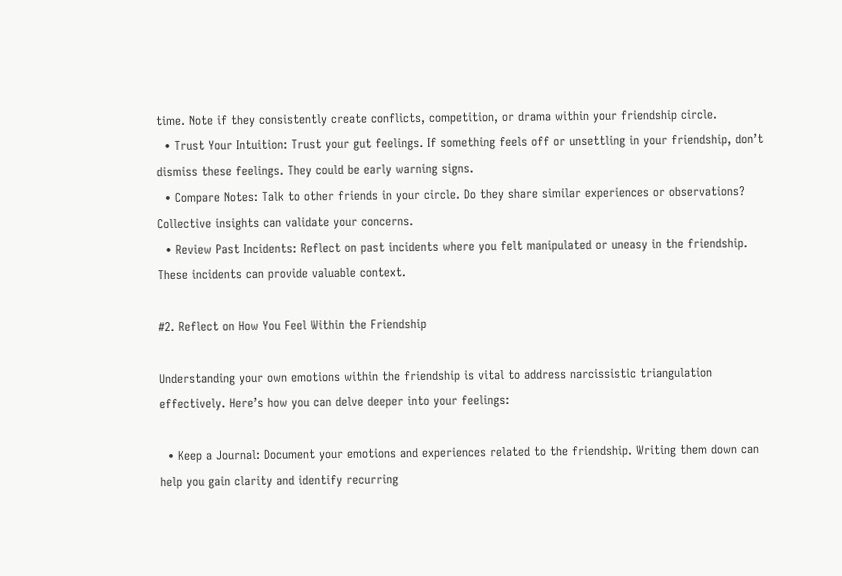time. Note if they consistently create conflicts, competition, or drama within your friendship circle.
  • Trust Your Intuition: Trust your gut feelings. If something feels off or unsettling in your friendship, don’t dismiss these feelings. They could be early warning signs.
  • Compare Notes: Talk to other friends in your circle. Do they share similar experiences or observations? Collective insights can validate your concerns.
  • Review Past Incidents: Reflect on past incidents where you felt manipulated or uneasy in the friendship. These incidents can provide valuable context.

#2. Reflect on How You Feel Within the Friendship

Understanding your own emotions within the friendship is vital to address narcissistic triangulation effectively. Here’s how you can delve deeper into your feelings:

  • Keep a Journal: Document your emotions and experiences related to the friendship. Writing them down can help you gain clarity and identify recurring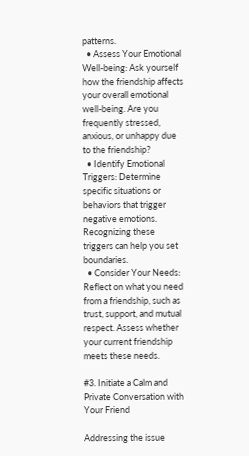patterns.
  • Assess Your Emotional Well-being: Ask yourself how the friendship affects your overall emotional well-being. Are you frequently stressed, anxious, or unhappy due to the friendship?
  • Identify Emotional Triggers: Determine specific situations or behaviors that trigger negative emotions. Recognizing these triggers can help you set boundaries.
  • Consider Your Needs: Reflect on what you need from a friendship, such as trust, support, and mutual respect. Assess whether your current friendship meets these needs.

#3. Initiate a Calm and Private Conversation with Your Friend

Addressing the issue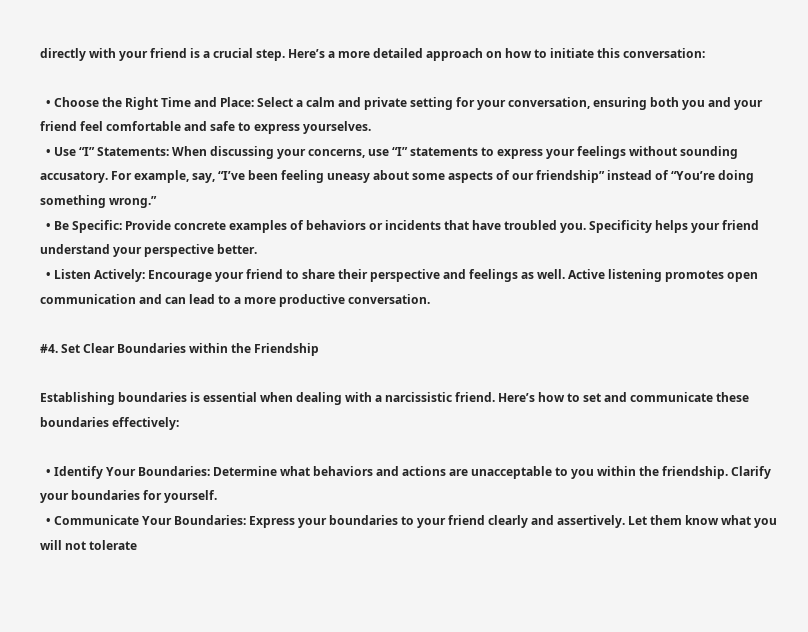directly with your friend is a crucial step. Here’s a more detailed approach on how to initiate this conversation:

  • Choose the Right Time and Place: Select a calm and private setting for your conversation, ensuring both you and your friend feel comfortable and safe to express yourselves.
  • Use “I” Statements: When discussing your concerns, use “I” statements to express your feelings without sounding accusatory. For example, say, “I’ve been feeling uneasy about some aspects of our friendship” instead of “You’re doing something wrong.”
  • Be Specific: Provide concrete examples of behaviors or incidents that have troubled you. Specificity helps your friend understand your perspective better.
  • Listen Actively: Encourage your friend to share their perspective and feelings as well. Active listening promotes open communication and can lead to a more productive conversation.

#4. Set Clear Boundaries within the Friendship

Establishing boundaries is essential when dealing with a narcissistic friend. Here’s how to set and communicate these boundaries effectively:

  • Identify Your Boundaries: Determine what behaviors and actions are unacceptable to you within the friendship. Clarify your boundaries for yourself.
  • Communicate Your Boundaries: Express your boundaries to your friend clearly and assertively. Let them know what you will not tolerate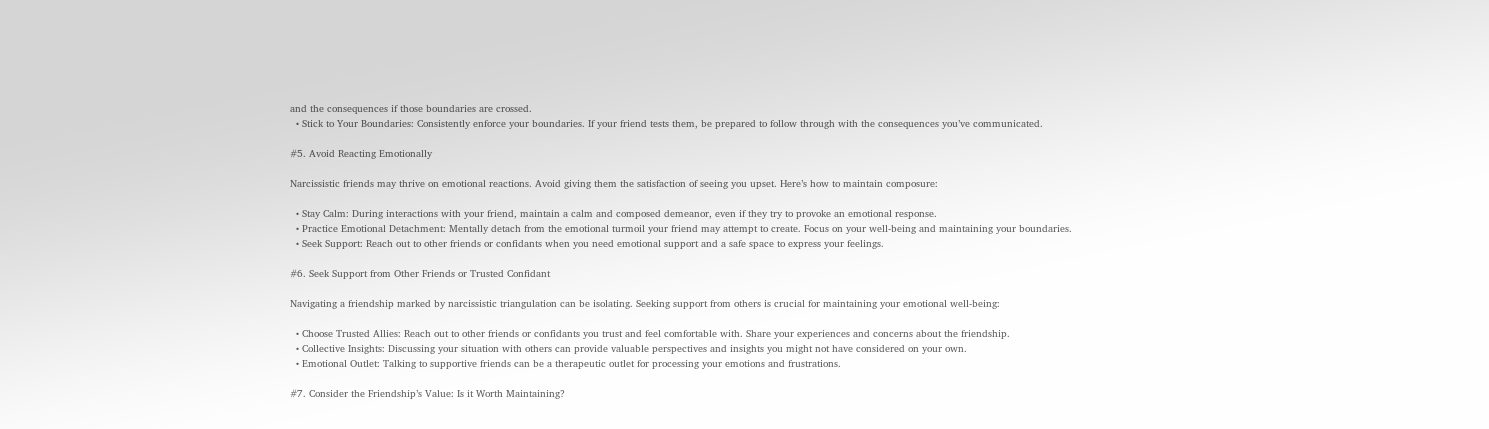and the consequences if those boundaries are crossed.
  • Stick to Your Boundaries: Consistently enforce your boundaries. If your friend tests them, be prepared to follow through with the consequences you’ve communicated.

#5. Avoid Reacting Emotionally

Narcissistic friends may thrive on emotional reactions. Avoid giving them the satisfaction of seeing you upset. Here’s how to maintain composure:

  • Stay Calm: During interactions with your friend, maintain a calm and composed demeanor, even if they try to provoke an emotional response.
  • Practice Emotional Detachment: Mentally detach from the emotional turmoil your friend may attempt to create. Focus on your well-being and maintaining your boundaries.
  • Seek Support: Reach out to other friends or confidants when you need emotional support and a safe space to express your feelings.

#6. Seek Support from Other Friends or Trusted Confidant

Navigating a friendship marked by narcissistic triangulation can be isolating. Seeking support from others is crucial for maintaining your emotional well-being:

  • Choose Trusted Allies: Reach out to other friends or confidants you trust and feel comfortable with. Share your experiences and concerns about the friendship.
  • Collective Insights: Discussing your situation with others can provide valuable perspectives and insights you might not have considered on your own.
  • Emotional Outlet: Talking to supportive friends can be a therapeutic outlet for processing your emotions and frustrations.

#7. Consider the Friendship’s Value: Is it Worth Maintaining?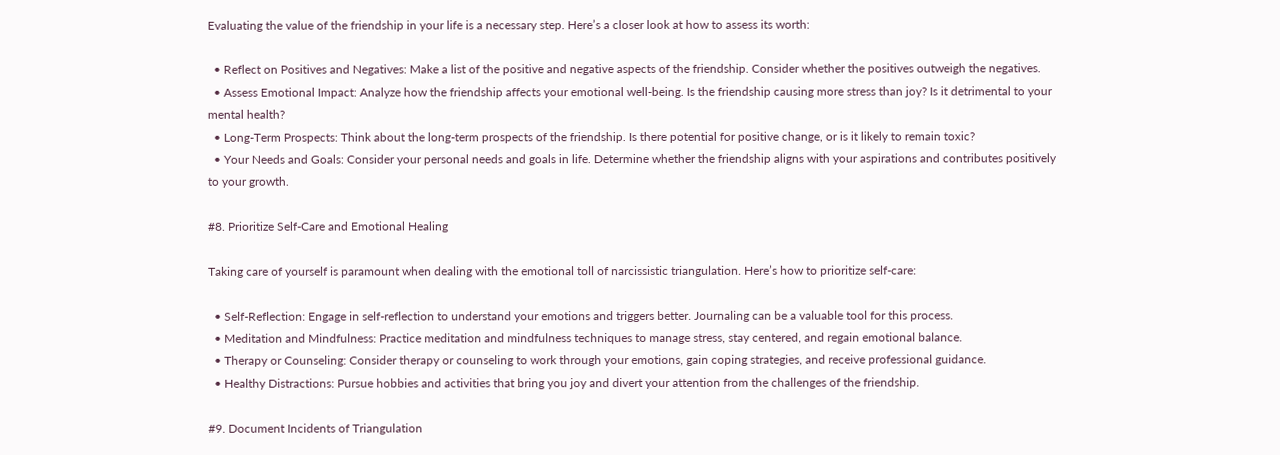Evaluating the value of the friendship in your life is a necessary step. Here’s a closer look at how to assess its worth:

  • Reflect on Positives and Negatives: Make a list of the positive and negative aspects of the friendship. Consider whether the positives outweigh the negatives.
  • Assess Emotional Impact: Analyze how the friendship affects your emotional well-being. Is the friendship causing more stress than joy? Is it detrimental to your mental health?
  • Long-Term Prospects: Think about the long-term prospects of the friendship. Is there potential for positive change, or is it likely to remain toxic?
  • Your Needs and Goals: Consider your personal needs and goals in life. Determine whether the friendship aligns with your aspirations and contributes positively to your growth.

#8. Prioritize Self-Care and Emotional Healing

Taking care of yourself is paramount when dealing with the emotional toll of narcissistic triangulation. Here’s how to prioritize self-care:

  • Self-Reflection: Engage in self-reflection to understand your emotions and triggers better. Journaling can be a valuable tool for this process.
  • Meditation and Mindfulness: Practice meditation and mindfulness techniques to manage stress, stay centered, and regain emotional balance.
  • Therapy or Counseling: Consider therapy or counseling to work through your emotions, gain coping strategies, and receive professional guidance.
  • Healthy Distractions: Pursue hobbies and activities that bring you joy and divert your attention from the challenges of the friendship.

#9. Document Incidents of Triangulation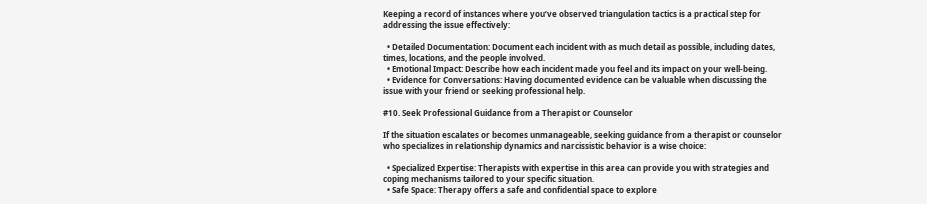Keeping a record of instances where you’ve observed triangulation tactics is a practical step for addressing the issue effectively:

  • Detailed Documentation: Document each incident with as much detail as possible, including dates, times, locations, and the people involved.
  • Emotional Impact: Describe how each incident made you feel and its impact on your well-being.
  • Evidence for Conversations: Having documented evidence can be valuable when discussing the issue with your friend or seeking professional help.

#10. Seek Professional Guidance from a Therapist or Counselor

If the situation escalates or becomes unmanageable, seeking guidance from a therapist or counselor who specializes in relationship dynamics and narcissistic behavior is a wise choice:

  • Specialized Expertise: Therapists with expertise in this area can provide you with strategies and coping mechanisms tailored to your specific situation.
  • Safe Space: Therapy offers a safe and confidential space to explore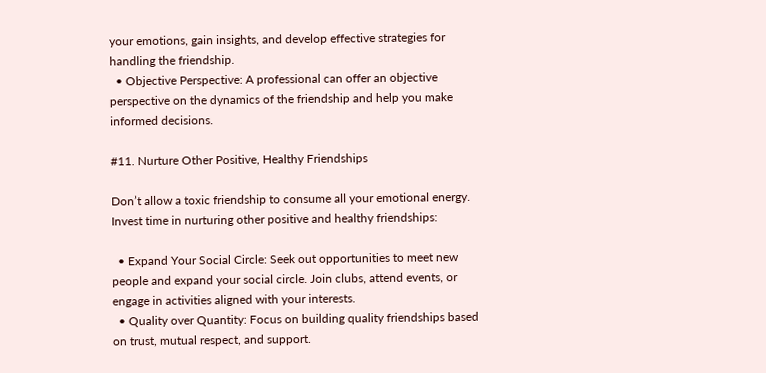your emotions, gain insights, and develop effective strategies for handling the friendship.
  • Objective Perspective: A professional can offer an objective perspective on the dynamics of the friendship and help you make informed decisions.

#11. Nurture Other Positive, Healthy Friendships

Don’t allow a toxic friendship to consume all your emotional energy. Invest time in nurturing other positive and healthy friendships:

  • Expand Your Social Circle: Seek out opportunities to meet new people and expand your social circle. Join clubs, attend events, or engage in activities aligned with your interests.
  • Quality over Quantity: Focus on building quality friendships based on trust, mutual respect, and support.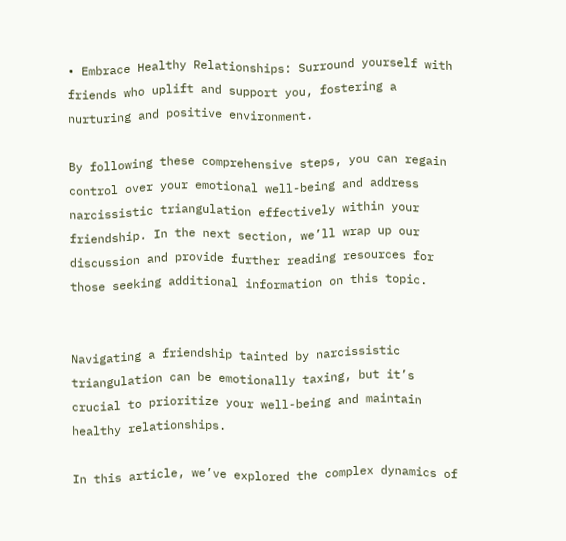• Embrace Healthy Relationships: Surround yourself with friends who uplift and support you, fostering a nurturing and positive environment.

By following these comprehensive steps, you can regain control over your emotional well-being and address narcissistic triangulation effectively within your friendship. In the next section, we’ll wrap up our discussion and provide further reading resources for those seeking additional information on this topic.


Navigating a friendship tainted by narcissistic triangulation can be emotionally taxing, but it’s crucial to prioritize your well-being and maintain healthy relationships.

In this article, we’ve explored the complex dynamics of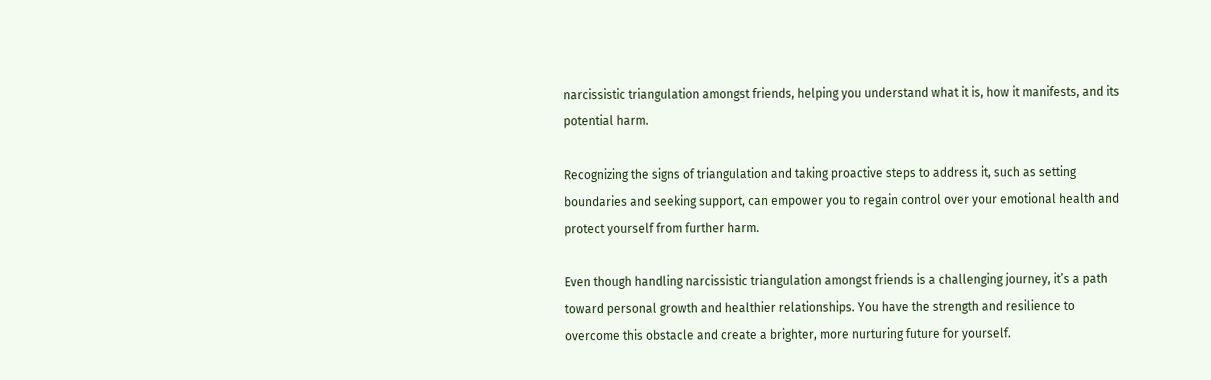narcissistic triangulation amongst friends, helping you understand what it is, how it manifests, and its potential harm.

Recognizing the signs of triangulation and taking proactive steps to address it, such as setting boundaries and seeking support, can empower you to regain control over your emotional health and protect yourself from further harm.

Even though handling narcissistic triangulation amongst friends is a challenging journey, it’s a path toward personal growth and healthier relationships. You have the strength and resilience to overcome this obstacle and create a brighter, more nurturing future for yourself.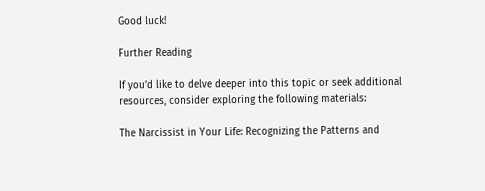Good luck!

Further Reading

If you’d like to delve deeper into this topic or seek additional resources, consider exploring the following materials:

The Narcissist in Your Life: Recognizing the Patterns and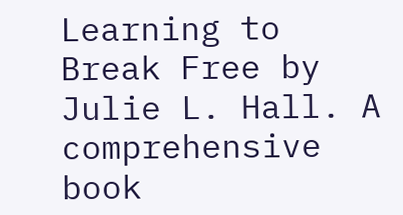Learning to Break Free by Julie L. Hall. A comprehensive book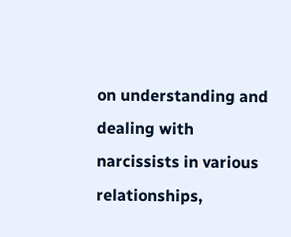on understanding and dealing with narcissists in various relationships,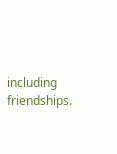including friendships.